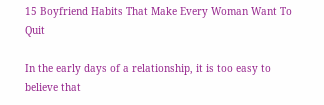15 Boyfriend Habits That Make Every Woman Want To Quit

In the early days of a relationship, it is too easy to believe that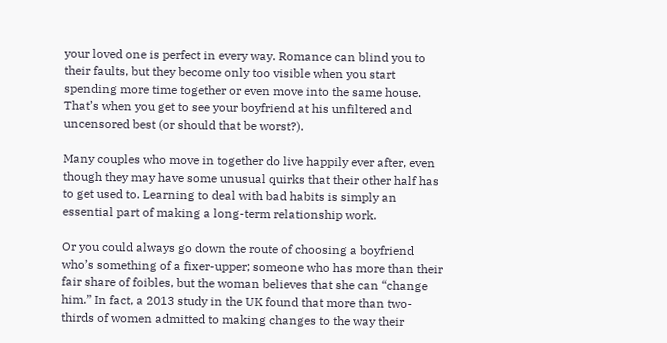your loved one is perfect in every way. Romance can blind you to their faults, but they become only too visible when you start spending more time together or even move into the same house. That’s when you get to see your boyfriend at his unfiltered and uncensored best (or should that be worst?).

Many couples who move in together do live happily ever after, even though they may have some unusual quirks that their other half has to get used to. Learning to deal with bad habits is simply an essential part of making a long-term relationship work.

Or you could always go down the route of choosing a boyfriend who’s something of a fixer-upper; someone who has more than their fair share of foibles, but the woman believes that she can “change him.” In fact, a 2013 study in the UK found that more than two-thirds of women admitted to making changes to the way their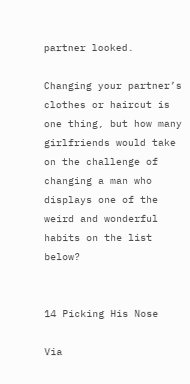partner looked.

Changing your partner’s clothes or haircut is one thing, but how many girlfriends would take on the challenge of changing a man who displays one of the weird and wonderful habits on the list below?


14 Picking His Nose

Via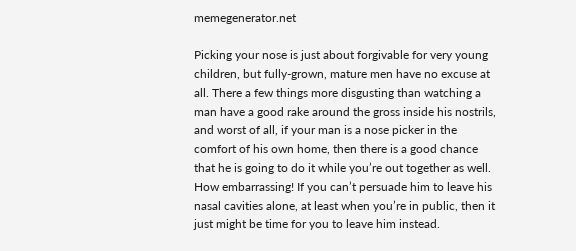memegenerator.net

Picking your nose is just about forgivable for very young children, but fully-grown, mature men have no excuse at all. There a few things more disgusting than watching a man have a good rake around the gross inside his nostrils, and worst of all, if your man is a nose picker in the comfort of his own home, then there is a good chance that he is going to do it while you’re out together as well. How embarrassing! If you can’t persuade him to leave his nasal cavities alone, at least when you’re in public, then it just might be time for you to leave him instead.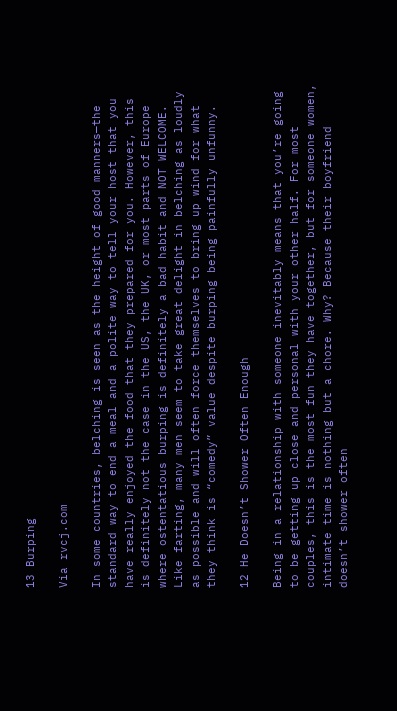13 Burping

Via rvcj.com

In some countries, belching is seen as the height of good manners—the standard way to end a meal and a polite way to tell your host that you have really enjoyed the food that they prepared for you. However, this is definitely not the case in the US, the UK, or most parts of Europe where ostentatious burping is definitely a bad habit and NOT WELCOME. Like farting, many men seem to take great delight in belching as loudly as possible and will often force themselves to bring up wind for what they think is “comedy” value despite burping being painfully unfunny.

12 He Doesn’t Shower Often Enough

Being in a relationship with someone inevitably means that you’re going to be getting up close and personal with your other half. For most couples, this is the most fun they have together, but for someone women, intimate time is nothing but a chore. Why? Because their boyfriend doesn’t shower often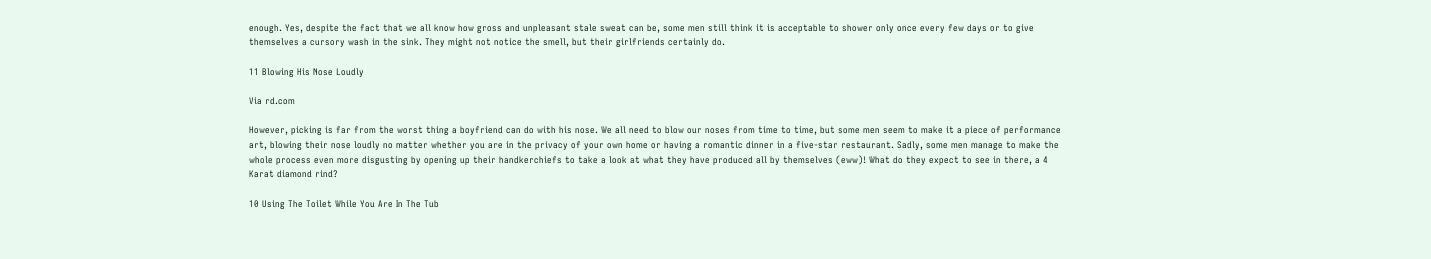enough. Yes, despite the fact that we all know how gross and unpleasant stale sweat can be, some men still think it is acceptable to shower only once every few days or to give themselves a cursory wash in the sink. They might not notice the smell, but their girlfriends certainly do.

11 Blowing His Nose Loudly

Via rd.com

However, picking is far from the worst thing a boyfriend can do with his nose. We all need to blow our noses from time to time, but some men seem to make it a piece of performance art, blowing their nose loudly no matter whether you are in the privacy of your own home or having a romantic dinner in a five-star restaurant. Sadly, some men manage to make the whole process even more disgusting by opening up their handkerchiefs to take a look at what they have produced all by themselves (eww)! What do they expect to see in there, a 4 Karat diamond rind?

10 Using The Toilet While You Are In The Tub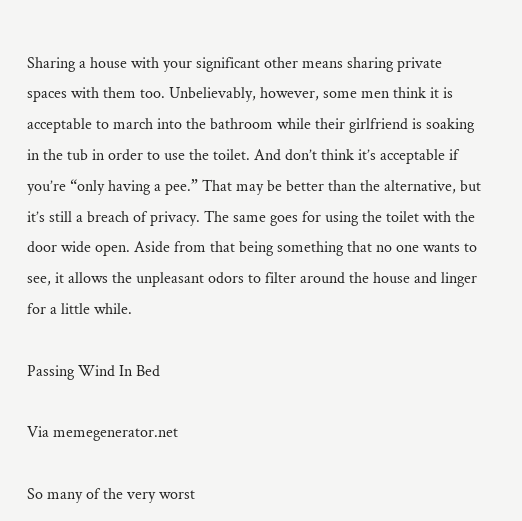Sharing a house with your significant other means sharing private spaces with them too. Unbelievably, however, some men think it is acceptable to march into the bathroom while their girlfriend is soaking in the tub in order to use the toilet. And don’t think it’s acceptable if you’re “only having a pee.” That may be better than the alternative, but it’s still a breach of privacy. The same goes for using the toilet with the door wide open. Aside from that being something that no one wants to see, it allows the unpleasant odors to filter around the house and linger for a little while.

Passing Wind In Bed

Via memegenerator.net

So many of the very worst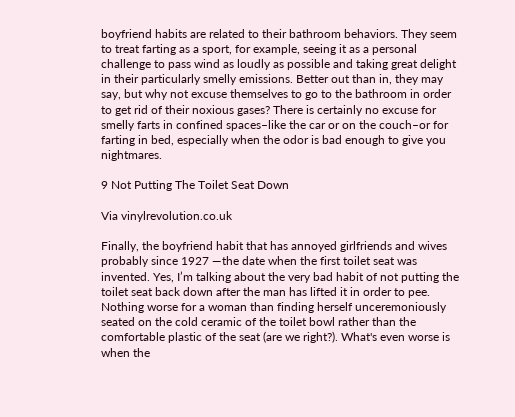boyfriend habits are related to their bathroom behaviors. They seem to treat farting as a sport, for example, seeing it as a personal challenge to pass wind as loudly as possible and taking great delight in their particularly smelly emissions. Better out than in, they may say, but why not excuse themselves to go to the bathroom in order to get rid of their noxious gases? There is certainly no excuse for smelly farts in confined spaces–like the car or on the couch–or for farting in bed, especially when the odor is bad enough to give you nightmares.

9 Not Putting The Toilet Seat Down

Via vinylrevolution.co.uk

Finally, the boyfriend habit that has annoyed girlfriends and wives probably since 1927 —the date when the first toilet seat was invented. Yes, I’m talking about the very bad habit of not putting the toilet seat back down after the man has lifted it in order to pee. Nothing worse for a woman than finding herself unceremoniously seated on the cold ceramic of the toilet bowl rather than the comfortable plastic of the seat (are we right?). What's even worse is when the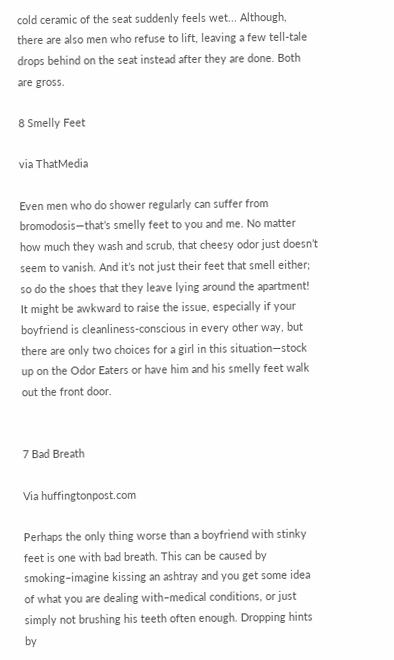cold ceramic of the seat suddenly feels wet... Although, there are also men who refuse to lift, leaving a few tell-tale drops behind on the seat instead after they are done. Both are gross.

8 Smelly Feet

via ThatMedia

Even men who do shower regularly can suffer from bromodosis—that’s smelly feet to you and me. No matter how much they wash and scrub, that cheesy odor just doesn’t seem to vanish. And it’s not just their feet that smell either; so do the shoes that they leave lying around the apartment! It might be awkward to raise the issue, especially if your boyfriend is cleanliness-conscious in every other way, but there are only two choices for a girl in this situation—stock up on the Odor Eaters or have him and his smelly feet walk out the front door.


7 Bad Breath

Via huffingtonpost.com

Perhaps the only thing worse than a boyfriend with stinky feet is one with bad breath. This can be caused by smoking–imagine kissing an ashtray and you get some idea of what you are dealing with–medical conditions, or just simply not brushing his teeth often enough. Dropping hints by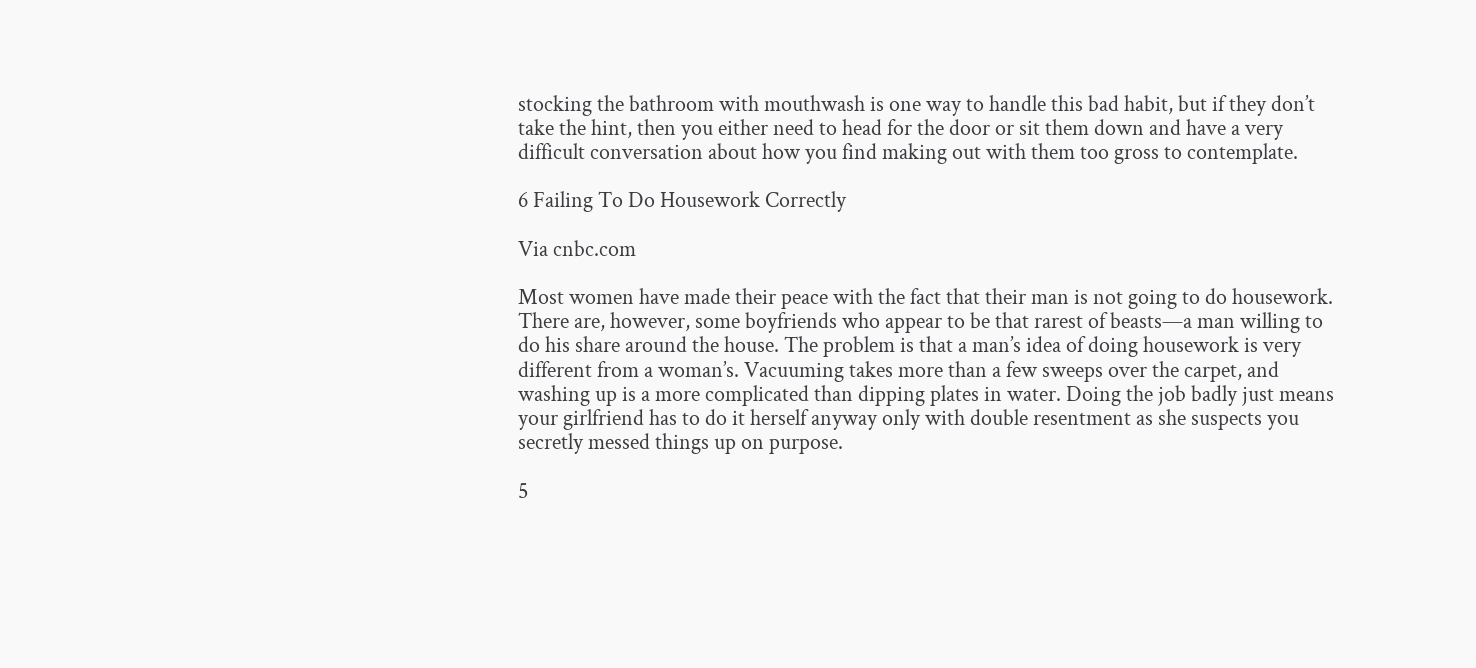stocking the bathroom with mouthwash is one way to handle this bad habit, but if they don’t take the hint, then you either need to head for the door or sit them down and have a very difficult conversation about how you find making out with them too gross to contemplate.

6 Failing To Do Housework Correctly

Via cnbc.com

Most women have made their peace with the fact that their man is not going to do housework. There are, however, some boyfriends who appear to be that rarest of beasts—a man willing to do his share around the house. The problem is that a man’s idea of doing housework is very different from a woman’s. Vacuuming takes more than a few sweeps over the carpet, and washing up is a more complicated than dipping plates in water. Doing the job badly just means your girlfriend has to do it herself anyway only with double resentment as she suspects you secretly messed things up on purpose.

5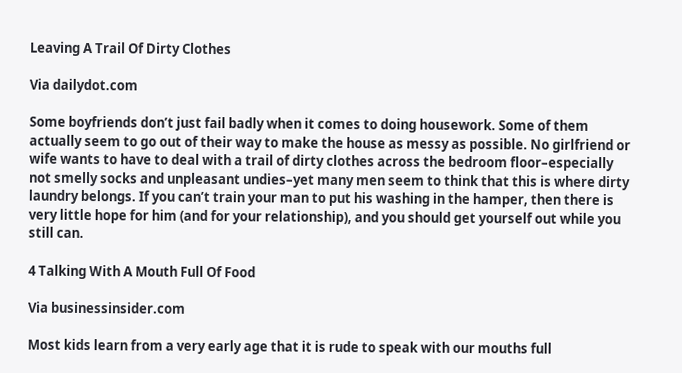Leaving A Trail Of Dirty Clothes

Via dailydot.com

Some boyfriends don’t just fail badly when it comes to doing housework. Some of them actually seem to go out of their way to make the house as messy as possible. No girlfriend or wife wants to have to deal with a trail of dirty clothes across the bedroom floor–especially not smelly socks and unpleasant undies–yet many men seem to think that this is where dirty laundry belongs. If you can’t train your man to put his washing in the hamper, then there is very little hope for him (and for your relationship), and you should get yourself out while you still can.

4 Talking With A Mouth Full Of Food

Via businessinsider.com

Most kids learn from a very early age that it is rude to speak with our mouths full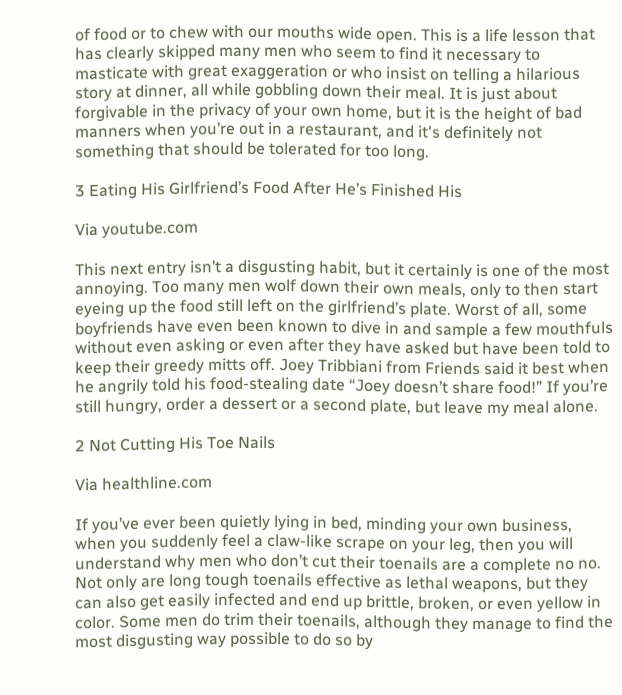of food or to chew with our mouths wide open. This is a life lesson that has clearly skipped many men who seem to find it necessary to masticate with great exaggeration or who insist on telling a hilarious story at dinner, all while gobbling down their meal. It is just about forgivable in the privacy of your own home, but it is the height of bad manners when you’re out in a restaurant, and it's definitely not something that should be tolerated for too long.

3 Eating His Girlfriend’s Food After He’s Finished His

Via youtube.com

This next entry isn’t a disgusting habit, but it certainly is one of the most annoying. Too many men wolf down their own meals, only to then start eyeing up the food still left on the girlfriend’s plate. Worst of all, some boyfriends have even been known to dive in and sample a few mouthfuls without even asking or even after they have asked but have been told to keep their greedy mitts off. Joey Tribbiani from Friends said it best when he angrily told his food-stealing date “Joey doesn’t share food!” If you’re still hungry, order a dessert or a second plate, but leave my meal alone.

2 Not Cutting His Toe Nails

Via healthline.com

If you’ve ever been quietly lying in bed, minding your own business, when you suddenly feel a claw-like scrape on your leg, then you will understand why men who don’t cut their toenails are a complete no no. Not only are long tough toenails effective as lethal weapons, but they can also get easily infected and end up brittle, broken, or even yellow in color. Some men do trim their toenails, although they manage to find the most disgusting way possible to do so by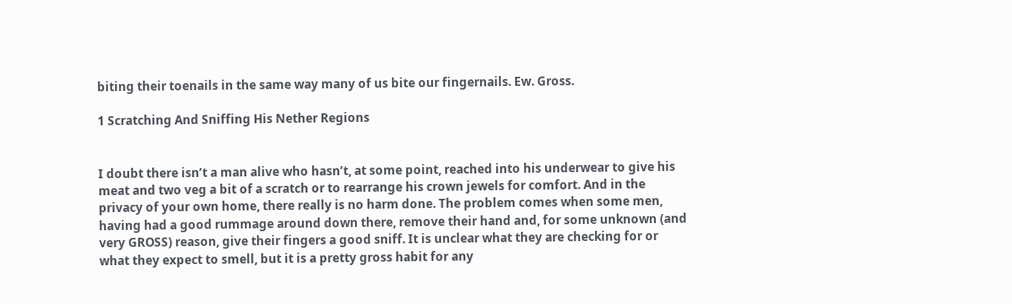biting their toenails in the same way many of us bite our fingernails. Ew. Gross.

1 Scratching And Sniffing His Nether Regions


I doubt there isn’t a man alive who hasn’t, at some point, reached into his underwear to give his meat and two veg a bit of a scratch or to rearrange his crown jewels for comfort. And in the privacy of your own home, there really is no harm done. The problem comes when some men, having had a good rummage around down there, remove their hand and, for some unknown (and very GROSS) reason, give their fingers a good sniff. It is unclear what they are checking for or what they expect to smell, but it is a pretty gross habit for any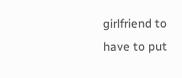girlfriend to have to put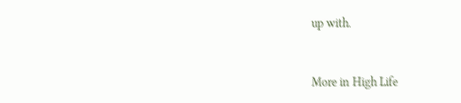up with.


More in High Life